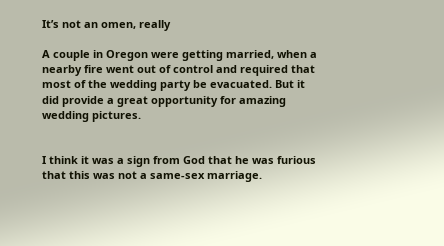It’s not an omen, really

A couple in Oregon were getting married, when a nearby fire went out of control and required that most of the wedding party be evacuated. But it did provide a great opportunity for amazing wedding pictures.


I think it was a sign from God that he was furious that this was not a same-sex marriage.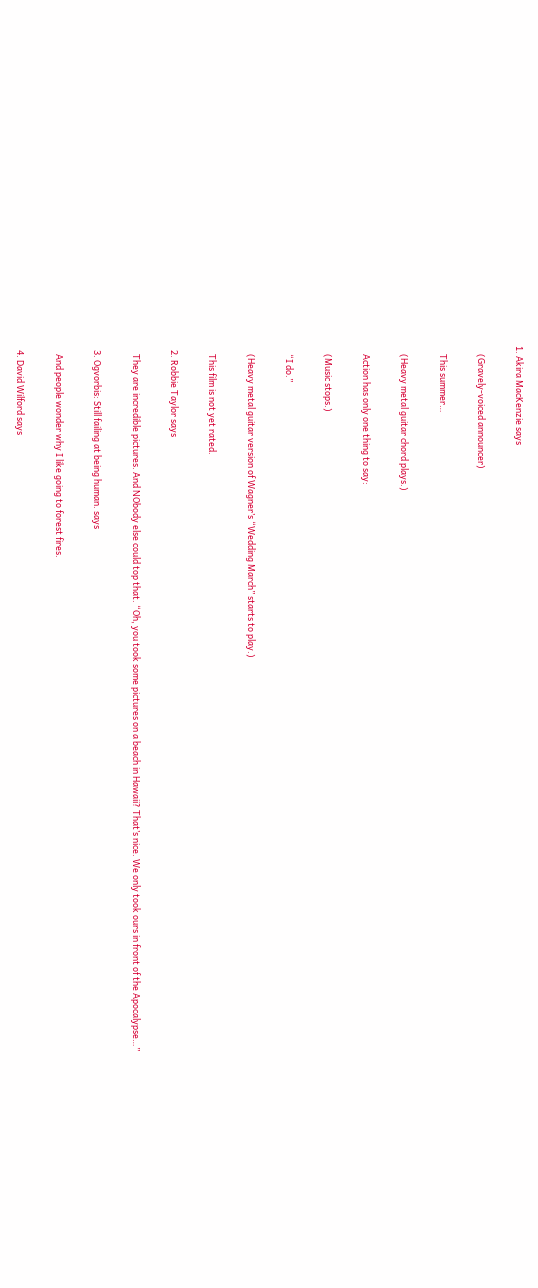1. Akira MacKenzie says

    (Gravely-voiced announcer)

    This summer…

    (Heavy metal guitar chord plays.)

    Action has only one thing to say:

    (Music stops.)

    “I do.”

    (Heavy metal guitar version of Wagner’s “Wedding March” starts to play.)

    This film is not yet rated.

  2. Robbie Taylor says

    They are incredible pictures. And NObody else could top that. “Oh, you took some pictures on a beach in Hawaii? That’s nice. We only took ours in front of the Apocalypse…”

  3. Ogvorbis: Still failing at being human. says

    And people wonder why I like going to forest fires.

  4. David Wilford says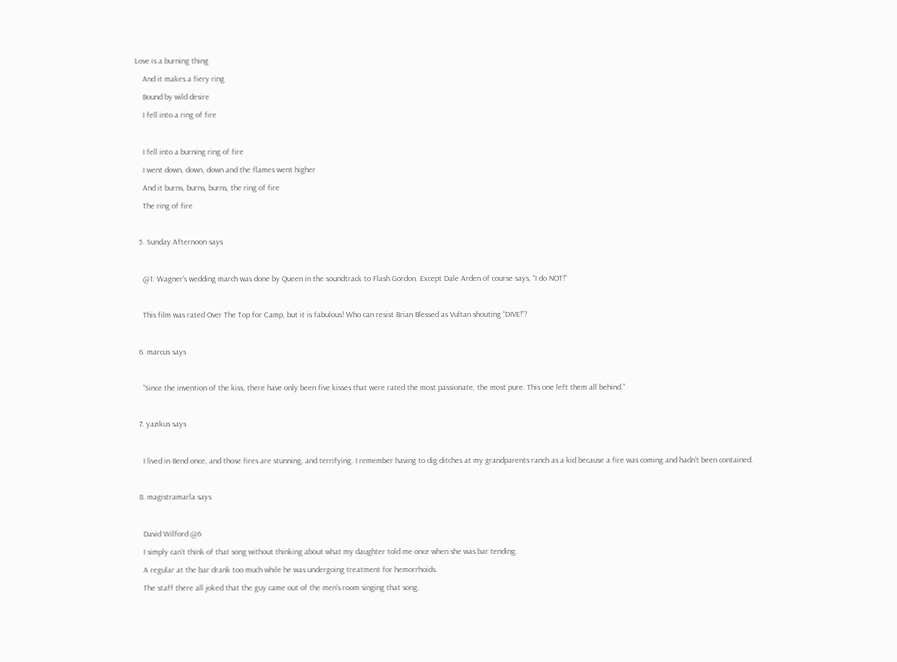Love is a burning thing
    And it makes a fiery ring
    Bound by wild desire
    I fell into a ring of fire

    I fell into a burning ring of fire
    I went down, down, down and the flames went higher
    And it burns, burns, burns, the ring of fire
    The ring of fire

  5. Sunday Afternoon says

    @1: Wagner’s wedding march was done by Queen in the soundtrack to Flash Gordon. Except Dale Arden of course says, “I do NOT!”

    This film was rated Over The Top for Camp, but it is fabulous! Who can resist Brian Blessed as Vultan shouting “DIVE!”?

  6. marcus says

    “Since the invention of the kiss, there have only been five kisses that were rated the most passionate, the most pure. This one left them all behind.”

  7. yazikus says

    I lived in Bend once, and those fires are stunning, and terrifying. I remember having to dig ditches at my grandparents ranch as a kid because a fire was coming and hadn’t been contained.

  8. magistramarla says

    David Wilford @6
    I simply can’t think of that song without thinking about what my daughter told me once when she was bar tending.
    A regular at the bar drank too much while he was undergoing treatment for hemorrhoids.
    The staff there all joked that the guy came out of the men’s room singing that song.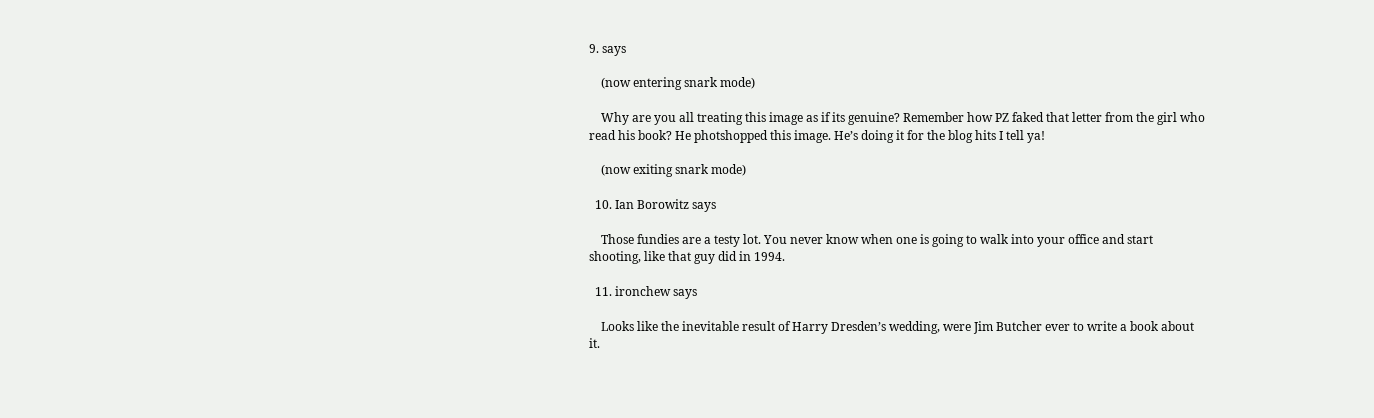9. says

    (now entering snark mode)

    Why are you all treating this image as if its genuine? Remember how PZ faked that letter from the girl who read his book? He photshopped this image. He’s doing it for the blog hits I tell ya!

    (now exiting snark mode)

  10. Ian Borowitz says

    Those fundies are a testy lot. You never know when one is going to walk into your office and start shooting, like that guy did in 1994.

  11. ironchew says

    Looks like the inevitable result of Harry Dresden’s wedding, were Jim Butcher ever to write a book about it.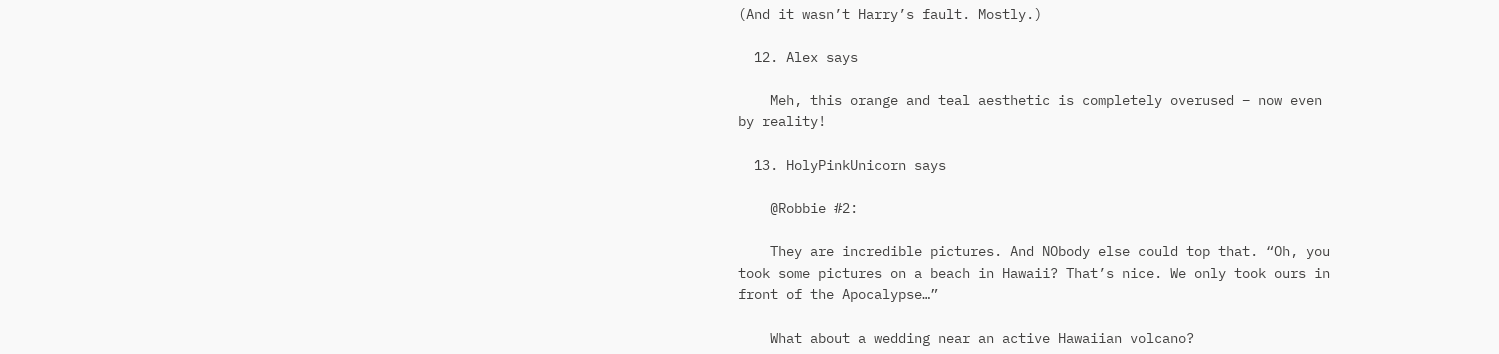(And it wasn’t Harry’s fault. Mostly.)

  12. Alex says

    Meh, this orange and teal aesthetic is completely overused – now even by reality!

  13. HolyPinkUnicorn says

    @Robbie #2:

    They are incredible pictures. And NObody else could top that. “Oh, you took some pictures on a beach in Hawaii? That’s nice. We only took ours in front of the Apocalypse…”

    What about a wedding near an active Hawaiian volcano?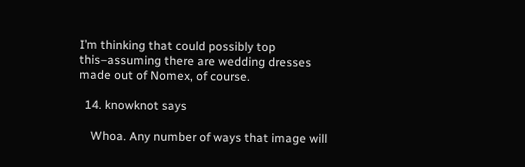I’m thinking that could possibly top this–assuming there are wedding dresses made out of Nomex, of course.

  14. knowknot says

    Whoa. Any number of ways that image will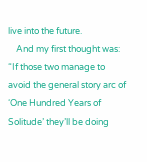live into the future.
    And my first thought was: “If those two manage to avoid the general story arc of ‘One Hundred Years of Solitude’ they’ll be doing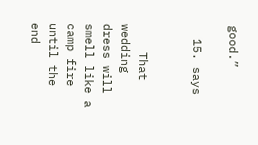good.”

  15. says


    That wedding dress will smell like a camp fire until the end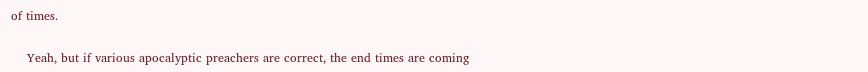of times.

    Yeah, but if various apocalyptic preachers are correct, the end times are coming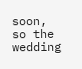soon, so the wedding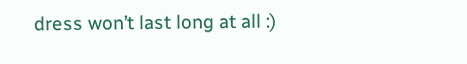dress won’t last long at all :)